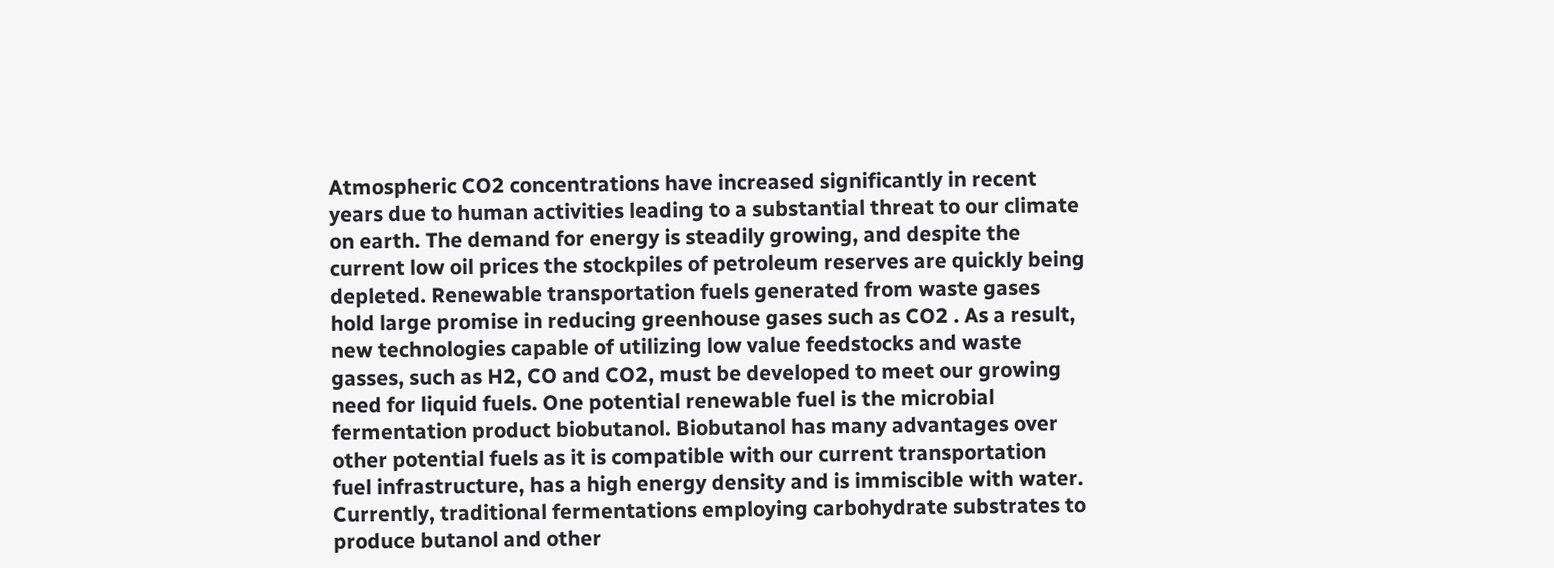Atmospheric CO2 concentrations have increased significantly in recent years due to human activities leading to a substantial threat to our climate on earth. The demand for energy is steadily growing, and despite the current low oil prices the stockpiles of petroleum reserves are quickly being depleted. Renewable transportation fuels generated from waste gases hold large promise in reducing greenhouse gases such as CO2 . As a result, new technologies capable of utilizing low value feedstocks and waste gasses, such as H2, CO and CO2, must be developed to meet our growing need for liquid fuels. One potential renewable fuel is the microbial fermentation product biobutanol. Biobutanol has many advantages over other potential fuels as it is compatible with our current transportation fuel infrastructure, has a high energy density and is immiscible with water. Currently, traditional fermentations employing carbohydrate substrates to produce butanol and other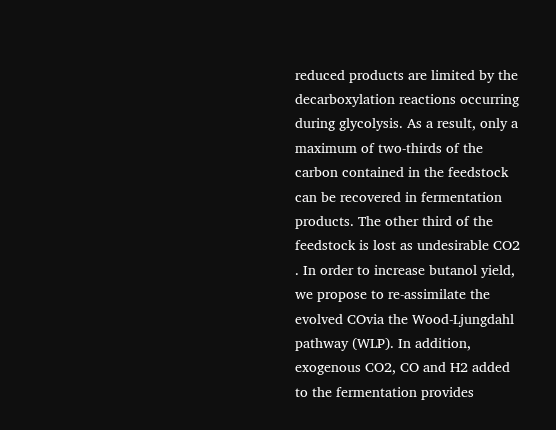reduced products are limited by the decarboxylation reactions occurring during glycolysis. As a result, only a maximum of two-thirds of the carbon contained in the feedstock can be recovered in fermentation products. The other third of the feedstock is lost as undesirable CO2 . In order to increase butanol yield, we propose to re-assimilate the evolved COvia the Wood-Ljungdahl pathway (WLP). In addition, exogenous CO2, CO and H2 added to the fermentation provides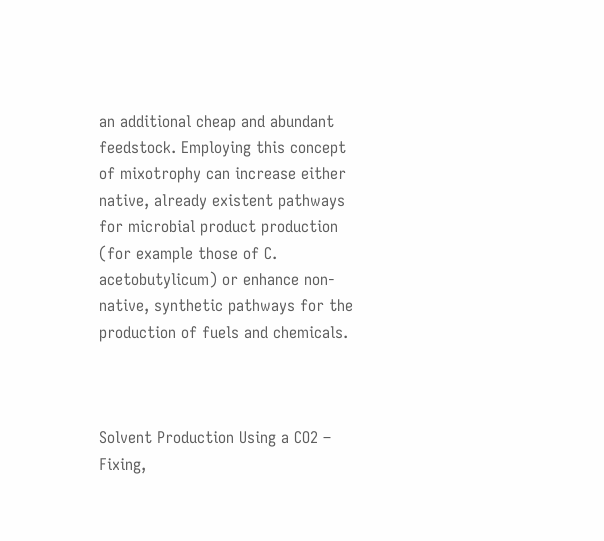an additional cheap and abundant feedstock. Employing this concept of mixotrophy can increase either native, already existent pathways for microbial product production (for example those of C. acetobutylicum) or enhance non-native, synthetic pathways for the production of fuels and chemicals.



Solvent Production Using a CO2 – Fixing,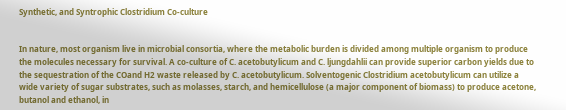Synthetic, and Syntrophic Clostridium Co-culture


In nature, most organism live in microbial consortia, where the metabolic burden is divided among multiple organism to produce the molecules necessary for survival. A co-culture of C. acetobutylicum and C. ljungdahlii can provide superior carbon yields due to the sequestration of the COand H2 waste released by C. acetobutylicum. Solventogenic Clostridium acetobutylicum can utilize a wide variety of sugar substrates, such as molasses, starch, and hemicellulose (a major component of biomass) to produce acetone, butanol and ethanol, in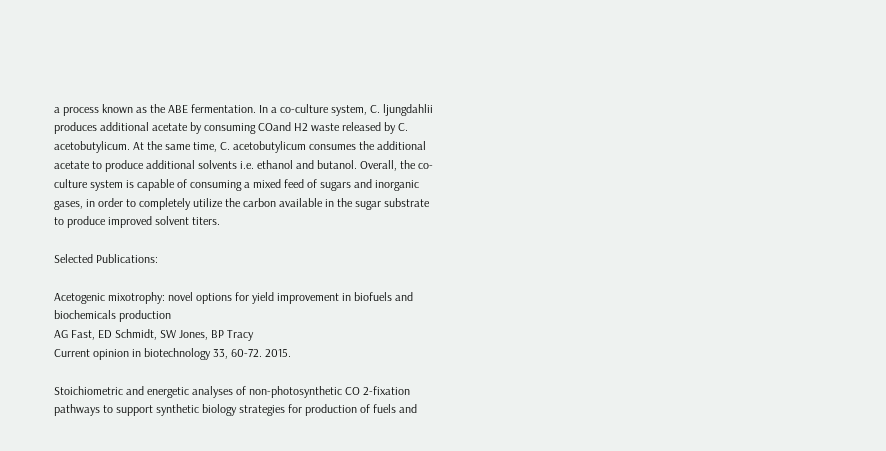a process known as the ABE fermentation. In a co-culture system, C. ljungdahlii produces additional acetate by consuming COand H2 waste released by C. acetobutylicum. At the same time, C. acetobutylicum consumes the additional acetate to produce additional solvents i.e. ethanol and butanol. Overall, the co-culture system is capable of consuming a mixed feed of sugars and inorganic gases, in order to completely utilize the carbon available in the sugar substrate to produce improved solvent titers.

Selected Publications:

Acetogenic mixotrophy: novel options for yield improvement in biofuels and biochemicals production
AG Fast, ED Schmidt, SW Jones, BP Tracy
Current opinion in biotechnology 33, 60-72. 2015.

Stoichiometric and energetic analyses of non-photosynthetic CO 2-fixation pathways to support synthetic biology strategies for production of fuels and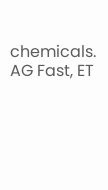chemicals.
AG Fast, ET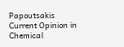Papoutsakis
Current Opinion in Chemical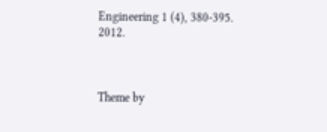Engineering 1 (4), 380-395. 2012.



Theme by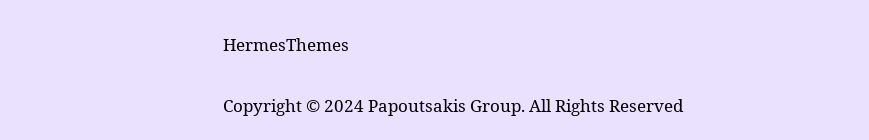HermesThemes

Copyright © 2024 Papoutsakis Group. All Rights Reserved